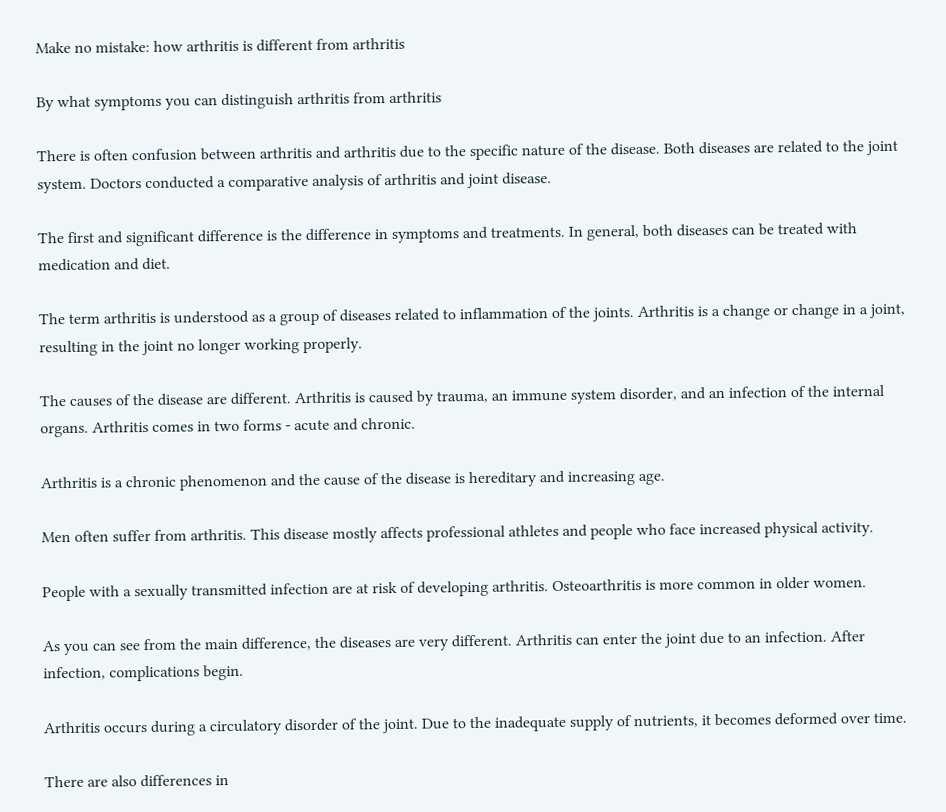Make no mistake: how arthritis is different from arthritis

By what symptoms you can distinguish arthritis from arthritis

There is often confusion between arthritis and arthritis due to the specific nature of the disease. Both diseases are related to the joint system. Doctors conducted a comparative analysis of arthritis and joint disease.

The first and significant difference is the difference in symptoms and treatments. In general, both diseases can be treated with medication and diet.

The term arthritis is understood as a group of diseases related to inflammation of the joints. Arthritis is a change or change in a joint, resulting in the joint no longer working properly.

The causes of the disease are different. Arthritis is caused by trauma, an immune system disorder, and an infection of the internal organs. Arthritis comes in two forms - acute and chronic.

Arthritis is a chronic phenomenon and the cause of the disease is hereditary and increasing age.

Men often suffer from arthritis. This disease mostly affects professional athletes and people who face increased physical activity.

People with a sexually transmitted infection are at risk of developing arthritis. Osteoarthritis is more common in older women.

As you can see from the main difference, the diseases are very different. Arthritis can enter the joint due to an infection. After infection, complications begin.

Arthritis occurs during a circulatory disorder of the joint. Due to the inadequate supply of nutrients, it becomes deformed over time.

There are also differences in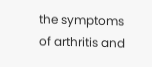the symptoms of arthritis and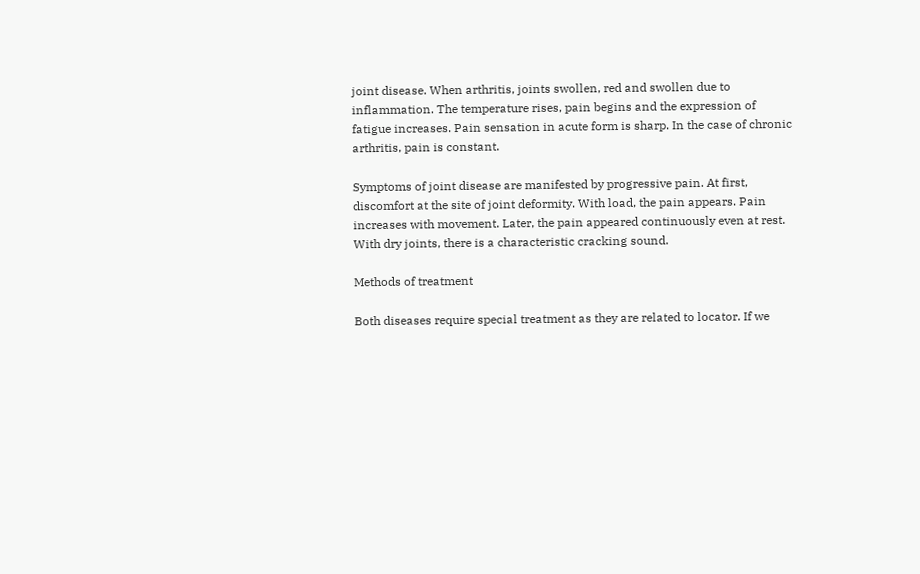joint disease. When arthritis, joints swollen, red and swollen due to inflammation. The temperature rises, pain begins and the expression of fatigue increases. Pain sensation in acute form is sharp. In the case of chronic arthritis, pain is constant.

Symptoms of joint disease are manifested by progressive pain. At first, discomfort at the site of joint deformity. With load, the pain appears. Pain increases with movement. Later, the pain appeared continuously even at rest. With dry joints, there is a characteristic cracking sound.

Methods of treatment

Both diseases require special treatment as they are related to locator. If we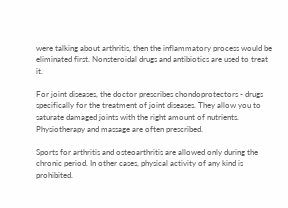were talking about arthritis, then the inflammatory process would be eliminated first. Nonsteroidal drugs and antibiotics are used to treat it.

For joint diseases, the doctor prescribes chondoprotectors - drugs specifically for the treatment of joint diseases. They allow you to saturate damaged joints with the right amount of nutrients. Physiotherapy and massage are often prescribed.

Sports for arthritis and osteoarthritis are allowed only during the chronic period. In other cases, physical activity of any kind is prohibited.